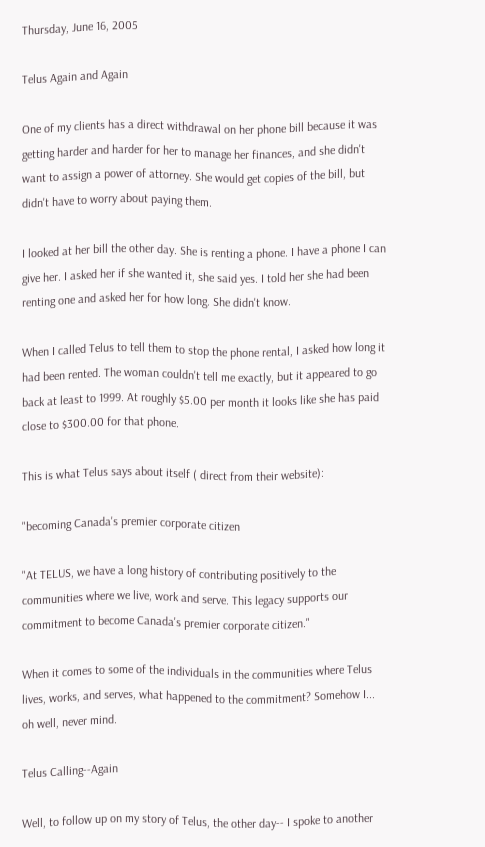Thursday, June 16, 2005

Telus Again and Again

One of my clients has a direct withdrawal on her phone bill because it was getting harder and harder for her to manage her finances, and she didn't want to assign a power of attorney. She would get copies of the bill, but didn't have to worry about paying them.

I looked at her bill the other day. She is renting a phone. I have a phone I can give her. I asked her if she wanted it, she said yes. I told her she had been renting one and asked her for how long. She didn't know.

When I called Telus to tell them to stop the phone rental, I asked how long it had been rented. The woman couldn't tell me exactly, but it appeared to go back at least to 1999. At roughly $5.00 per month it looks like she has paid close to $300.00 for that phone.

This is what Telus says about itself ( direct from their website):

"becoming Canada's premier corporate citizen

"At TELUS, we have a long history of contributing positively to the communities where we live, work and serve. This legacy supports our commitment to become Canada's premier corporate citizen."

When it comes to some of the individuals in the communities where Telus lives, works, and serves, what happened to the commitment? Somehow I... oh well, never mind.

Telus Calling--Again

Well, to follow up on my story of Telus, the other day-- I spoke to another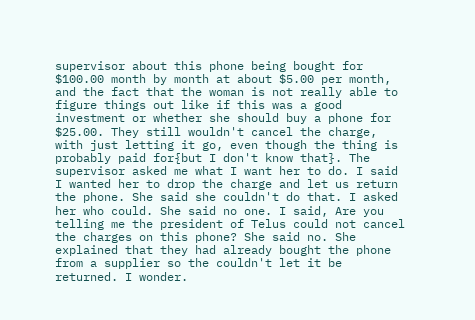supervisor about this phone being bought for $100.00 month by month at about $5.00 per month, and the fact that the woman is not really able to figure things out like if this was a good investment or whether she should buy a phone for $25.00. They still wouldn't cancel the charge, with just letting it go, even though the thing is probably paid for{but I don't know that}. The supervisor asked me what I want her to do. I said I wanted her to drop the charge and let us return the phone. She said she couldn't do that. I asked her who could. She said no one. I said, Are you telling me the president of Telus could not cancel the charges on this phone? She said no. She explained that they had already bought the phone from a supplier so the couldn't let it be returned. I wonder.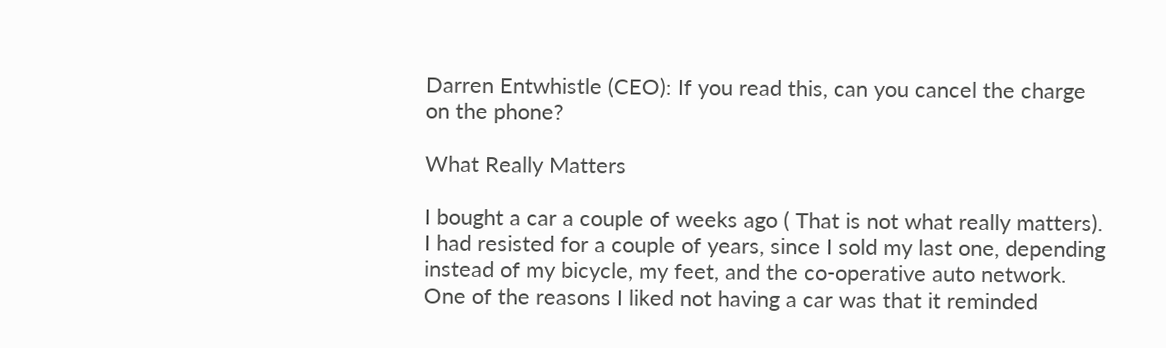Darren Entwhistle (CEO): If you read this, can you cancel the charge on the phone?

What Really Matters

I bought a car a couple of weeks ago ( That is not what really matters). I had resisted for a couple of years, since I sold my last one, depending instead of my bicycle, my feet, and the co-operative auto network. One of the reasons I liked not having a car was that it reminded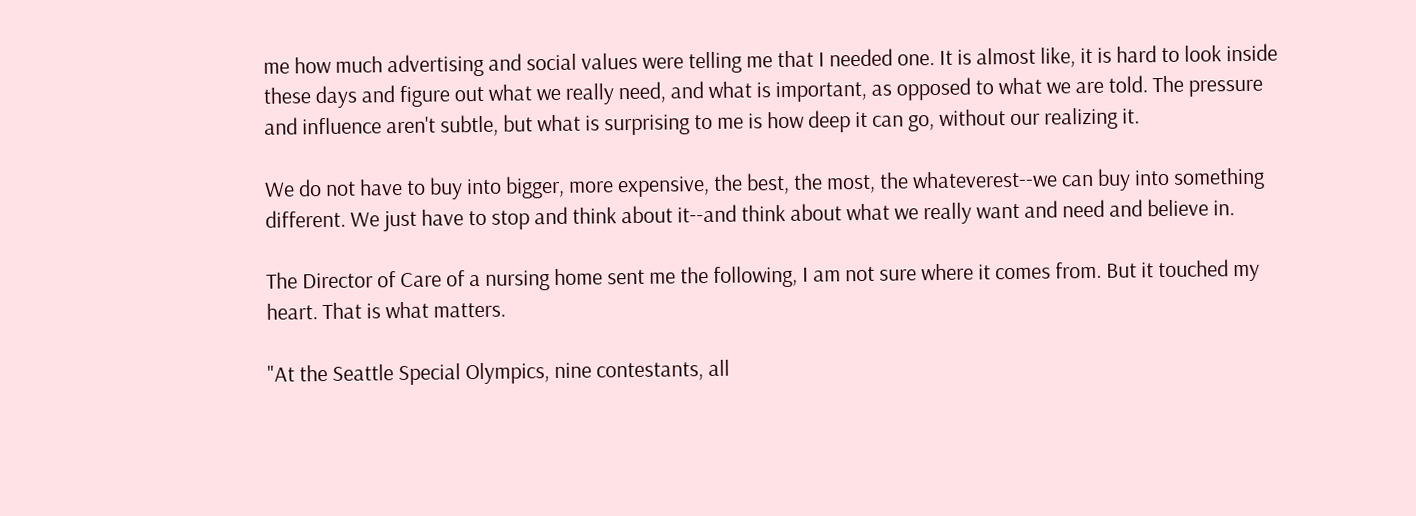me how much advertising and social values were telling me that I needed one. It is almost like, it is hard to look inside these days and figure out what we really need, and what is important, as opposed to what we are told. The pressure and influence aren't subtle, but what is surprising to me is how deep it can go, without our realizing it.

We do not have to buy into bigger, more expensive, the best, the most, the whateverest--we can buy into something different. We just have to stop and think about it--and think about what we really want and need and believe in.

The Director of Care of a nursing home sent me the following, I am not sure where it comes from. But it touched my heart. That is what matters.

"At the Seattle Special Olympics, nine contestants, all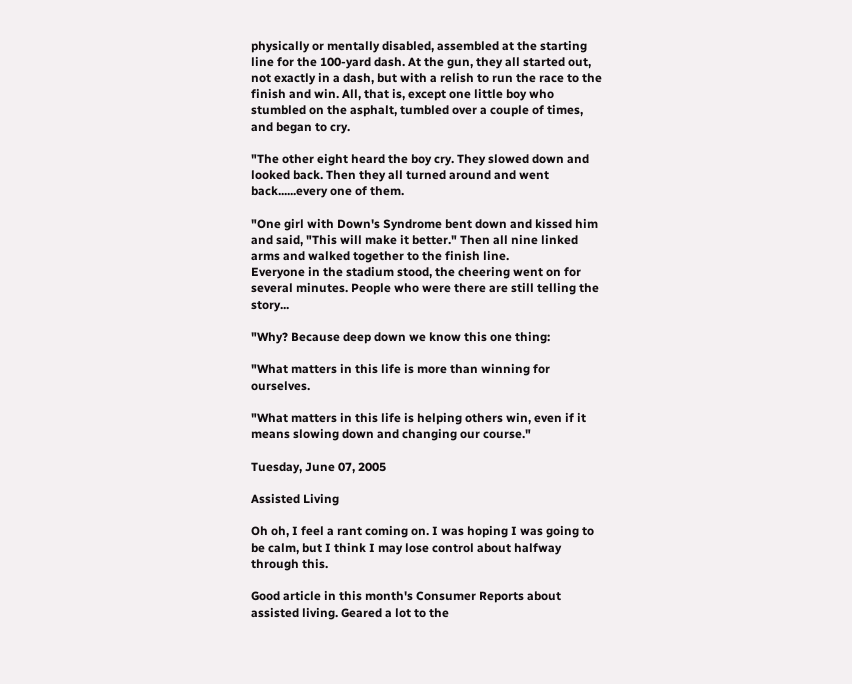physically or mentally disabled, assembled at the starting line for the 100-yard dash. At the gun, they all started out, not exactly in a dash, but with a relish to run the race to the finish and win. All, that is, except one little boy who stumbled on the asphalt, tumbled over a couple of times, and began to cry.

"The other eight heard the boy cry. They slowed down and looked back. Then they all turned around and went back......every one of them.

"One girl with Down's Syndrome bent down and kissed him and said, "This will make it better." Then all nine linked arms and walked together to the finish line.
Everyone in the stadium stood, the cheering went on for several minutes. People who were there are still telling the story...

"Why? Because deep down we know this one thing:

"What matters in this life is more than winning for ourselves.

"What matters in this life is helping others win, even if it means slowing down and changing our course."

Tuesday, June 07, 2005

Assisted Living

Oh oh, I feel a rant coming on. I was hoping I was going to be calm, but I think I may lose control about halfway through this.

Good article in this month's Consumer Reports about assisted living. Geared a lot to the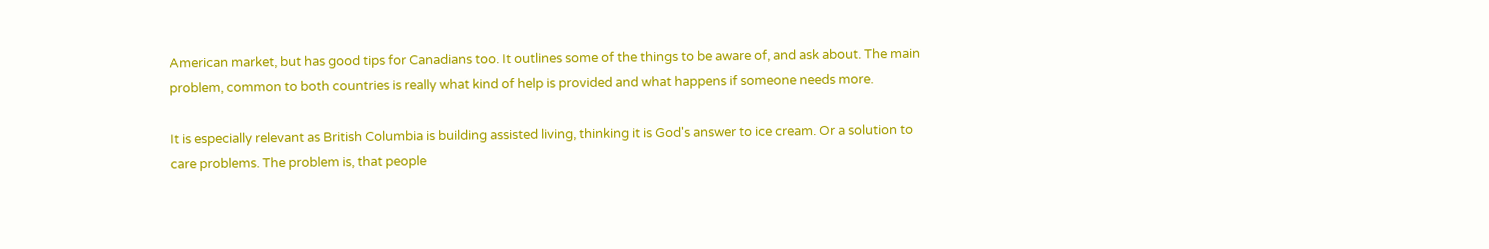American market, but has good tips for Canadians too. It outlines some of the things to be aware of, and ask about. The main problem, common to both countries is really what kind of help is provided and what happens if someone needs more.

It is especially relevant as British Columbia is building assisted living, thinking it is God's answer to ice cream. Or a solution to care problems. The problem is, that people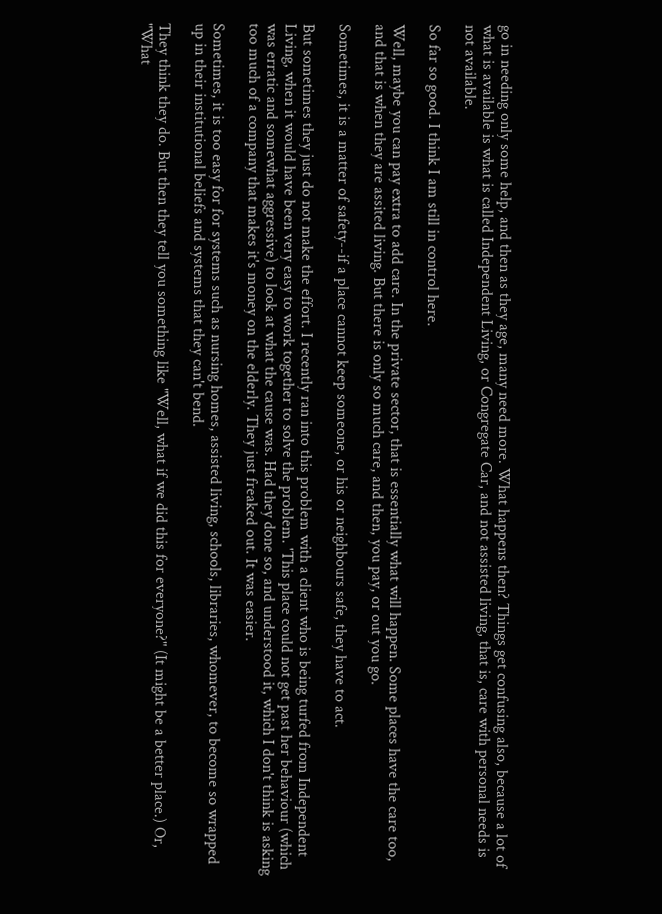go in needing only some help, and then as they age, many need more. What happens then? Things get confusing also, because a lot of what is available is what is called Independent Living, or Congregate Car, and not assisted living, that is, care with personal needs is not available.

So far so good. I think I am still in control here.

Well, maybe you can pay extra to add care. In the private sector, that is essentially what will happen. Some places have the care too, and that is when they are assited living. But there is only so much care, and then, you pay, or out you go.

Sometimes, it is a matter of safety--if a place cannot keep someone, or his or neighbours safe, they have to act.

But sometimes they just do not make the effort. I recently ran into this problem with a client who is being turfed from Independent Living, when it would have been very easy to work together to solve the problem. 'This place could not get past her behaviour (which was erratic and somewhat aggressive) to look at what the cause was. Had they done so, and understood it, which I don't think is asking too much of a company that makes it's money on the elderly. They just freaked out. It was easier.

Sometimes, it is too easy for for systems such as nursing homes, assisted living, schools, libraries, whomever, to become so wrapped up in their institutional beliefs and systems that they can't bend.

They think they do. But then they tell you something like "Well, what if we did this for everyone?" (It might be a better place.) Or, "What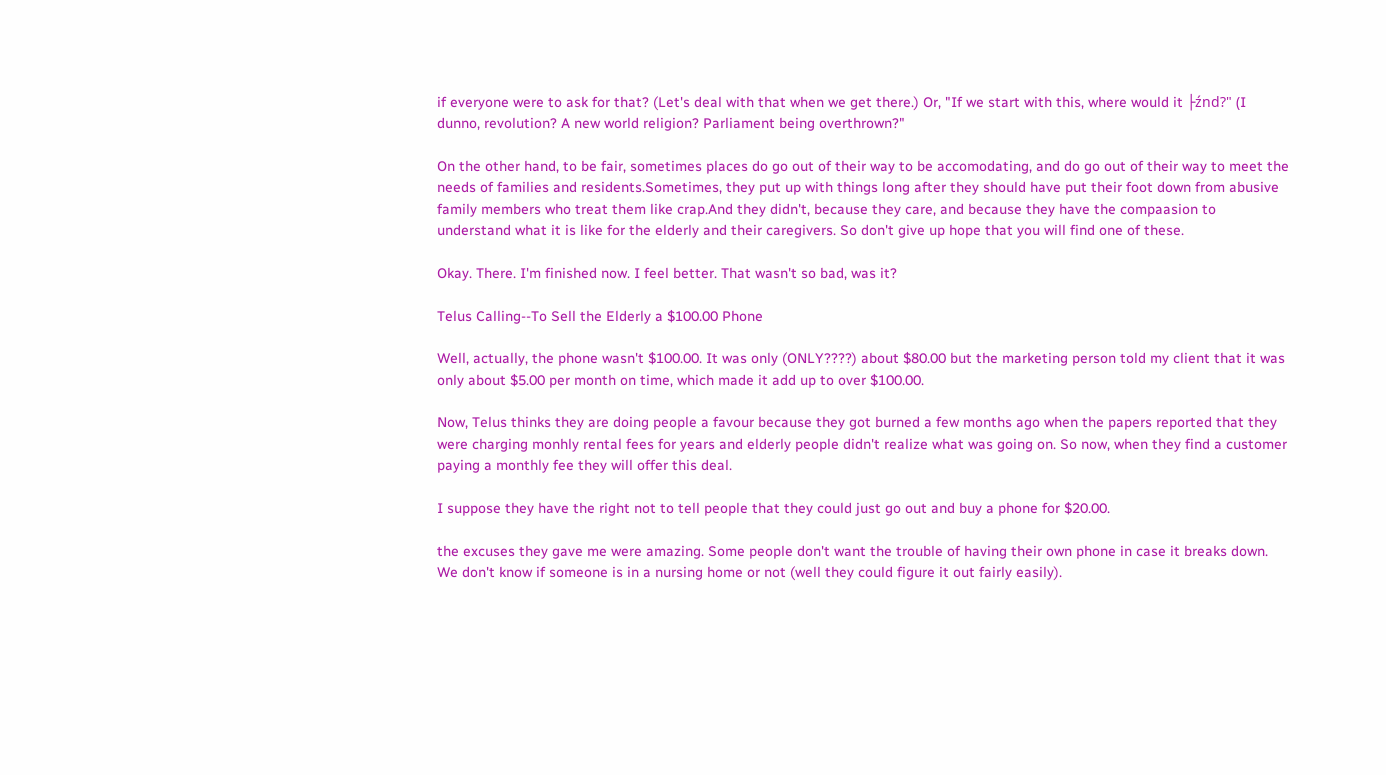if everyone were to ask for that? (Let's deal with that when we get there.) Or, "If we start with this, where would it ├źnd?" (I dunno, revolution? A new world religion? Parliament being overthrown?"

On the other hand, to be fair, sometimes places do go out of their way to be accomodating, and do go out of their way to meet the needs of families and residents.Sometimes, they put up with things long after they should have put their foot down from abusive family members who treat them like crap.And they didn't, because they care, and because they have the compaasion to understand what it is like for the elderly and their caregivers. So don't give up hope that you will find one of these.

Okay. There. I'm finished now. I feel better. That wasn't so bad, was it?

Telus Calling--To Sell the Elderly a $100.00 Phone

Well, actually, the phone wasn't $100.00. It was only (ONLY????) about $80.00 but the marketing person told my client that it was only about $5.00 per month on time, which made it add up to over $100.00.

Now, Telus thinks they are doing people a favour because they got burned a few months ago when the papers reported that they were charging monhly rental fees for years and elderly people didn't realize what was going on. So now, when they find a customer paying a monthly fee they will offer this deal.

I suppose they have the right not to tell people that they could just go out and buy a phone for $20.00.

the excuses they gave me were amazing. Some people don't want the trouble of having their own phone in case it breaks down. We don't know if someone is in a nursing home or not (well they could figure it out fairly easily).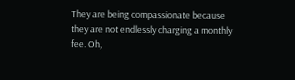They are being compassionate because they are not endlessly charging a monthly fee. Oh,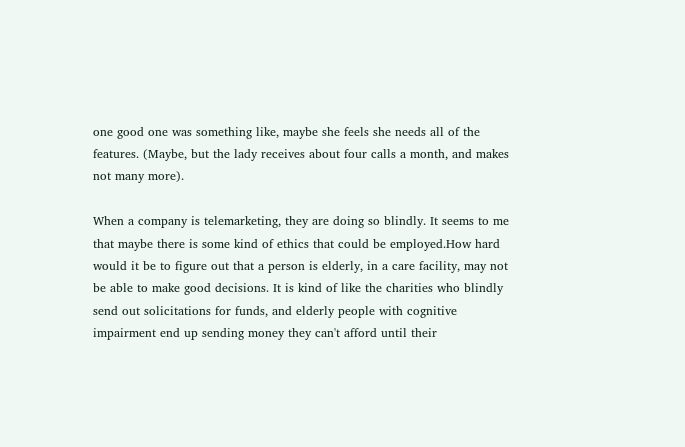one good one was something like, maybe she feels she needs all of the features. (Maybe, but the lady receives about four calls a month, and makes not many more).

When a company is telemarketing, they are doing so blindly. It seems to me that maybe there is some kind of ethics that could be employed.How hard would it be to figure out that a person is elderly, in a care facility, may not be able to make good decisions. It is kind of like the charities who blindly send out solicitations for funds, and elderly people with cognitive impairment end up sending money they can't afford until their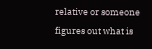relative or someone figures out what is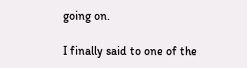going on.

I finally said to one of the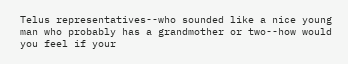Telus representatives--who sounded like a nice young man who probably has a grandmother or two--how would you feel if your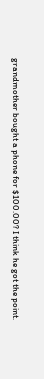grandmother bought a phone for $100.00? I think he got the point.